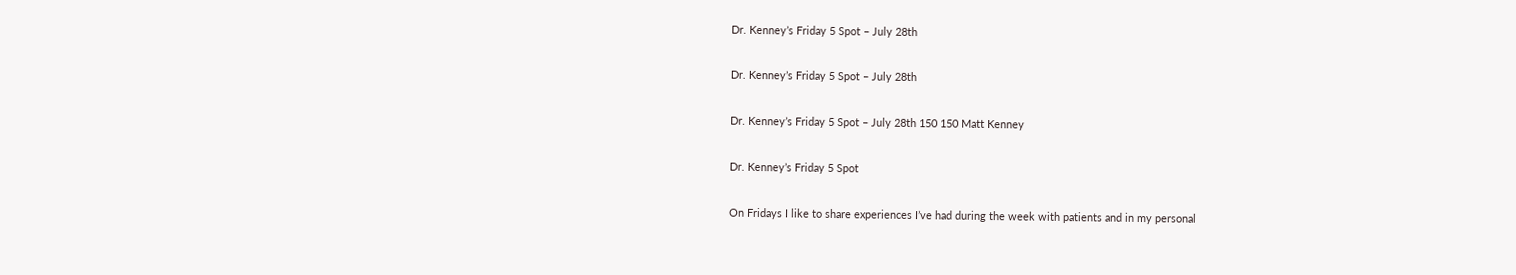Dr. Kenney’s Friday 5 Spot – July 28th

Dr. Kenney’s Friday 5 Spot – July 28th

Dr. Kenney’s Friday 5 Spot – July 28th 150 150 Matt Kenney

Dr. Kenney’s Friday 5 Spot

On Fridays I like to share experiences I’ve had during the week with patients and in my personal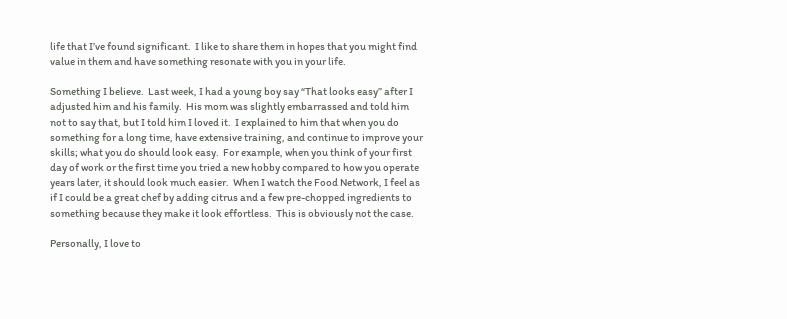life that I’ve found significant.  I like to share them in hopes that you might find value in them and have something resonate with you in your life.

Something I believe.  Last week, I had a young boy say “That looks easy” after I adjusted him and his family.  His mom was slightly embarrassed and told him not to say that, but I told him I loved it.  I explained to him that when you do something for a long time, have extensive training, and continue to improve your skills; what you do should look easy.  For example, when you think of your first day of work or the first time you tried a new hobby compared to how you operate years later, it should look much easier.  When I watch the Food Network, I feel as if I could be a great chef by adding citrus and a few pre-chopped ingredients to something because they make it look effortless.  This is obviously not the case.

Personally, I love to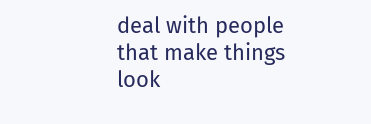deal with people that make things look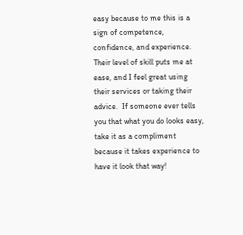easy because to me this is a sign of competence, confidence, and experience.  Their level of skill puts me at ease, and I feel great using their services or taking their advice.  If someone ever tells you that what you do looks easy, take it as a compliment because it takes experience to have it look that way!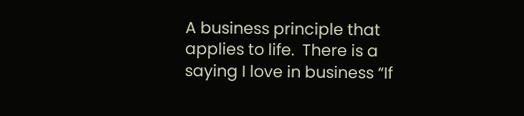A business principle that applies to life.  There is a saying I love in business “If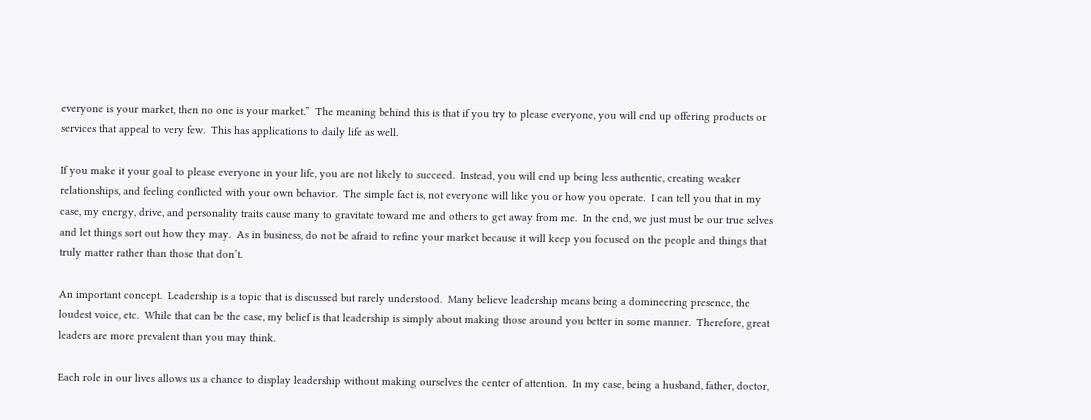everyone is your market, then no one is your market.”  The meaning behind this is that if you try to please everyone, you will end up offering products or services that appeal to very few.  This has applications to daily life as well.

If you make it your goal to please everyone in your life, you are not likely to succeed.  Instead, you will end up being less authentic, creating weaker relationships, and feeling conflicted with your own behavior.  The simple fact is, not everyone will like you or how you operate.  I can tell you that in my case, my energy, drive, and personality traits cause many to gravitate toward me and others to get away from me.  In the end, we just must be our true selves and let things sort out how they may.  As in business, do not be afraid to refine your market because it will keep you focused on the people and things that truly matter rather than those that don’t.

An important concept.  Leadership is a topic that is discussed but rarely understood.  Many believe leadership means being a domineering presence, the loudest voice, etc.  While that can be the case, my belief is that leadership is simply about making those around you better in some manner.  Therefore, great leaders are more prevalent than you may think.

Each role in our lives allows us a chance to display leadership without making ourselves the center of attention.  In my case, being a husband, father, doctor,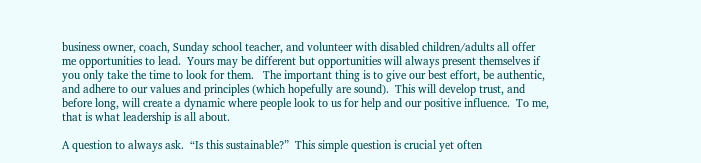business owner, coach, Sunday school teacher, and volunteer with disabled children/adults all offer me opportunities to lead.  Yours may be different but opportunities will always present themselves if you only take the time to look for them.   The important thing is to give our best effort, be authentic, and adhere to our values and principles (which hopefully are sound).  This will develop trust, and before long, will create a dynamic where people look to us for help and our positive influence.  To me, that is what leadership is all about.

A question to always ask.  “Is this sustainable?”  This simple question is crucial yet often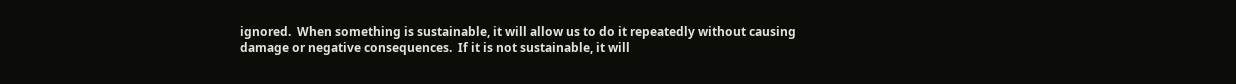ignored.  When something is sustainable, it will allow us to do it repeatedly without causing damage or negative consequences.  If it is not sustainable, it will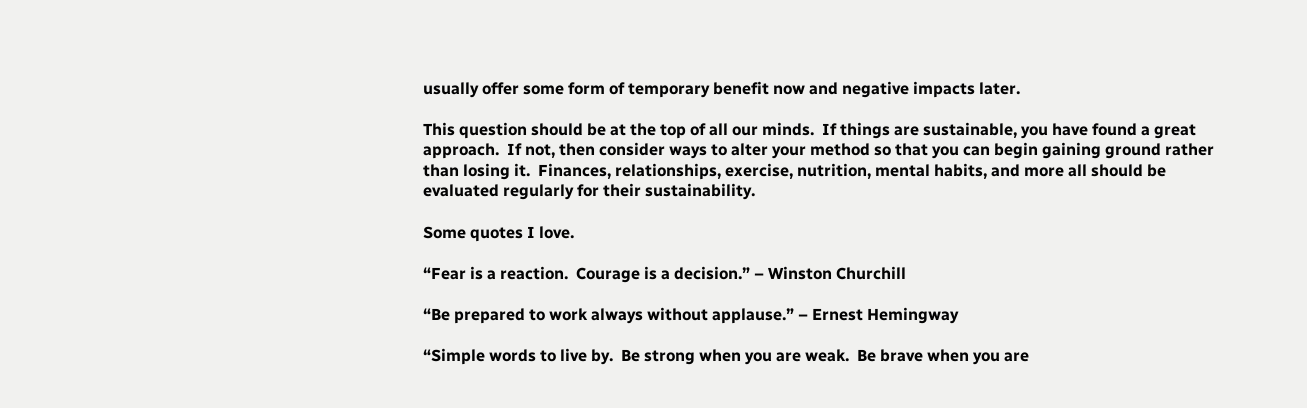usually offer some form of temporary benefit now and negative impacts later.

This question should be at the top of all our minds.  If things are sustainable, you have found a great approach.  If not, then consider ways to alter your method so that you can begin gaining ground rather than losing it.  Finances, relationships, exercise, nutrition, mental habits, and more all should be evaluated regularly for their sustainability.

Some quotes I love.

“Fear is a reaction.  Courage is a decision.” – Winston Churchill

“Be prepared to work always without applause.” – Ernest Hemingway

“Simple words to live by.  Be strong when you are weak.  Be brave when you are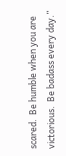scared.  Be humble when you are victorious.  Be badass every day.”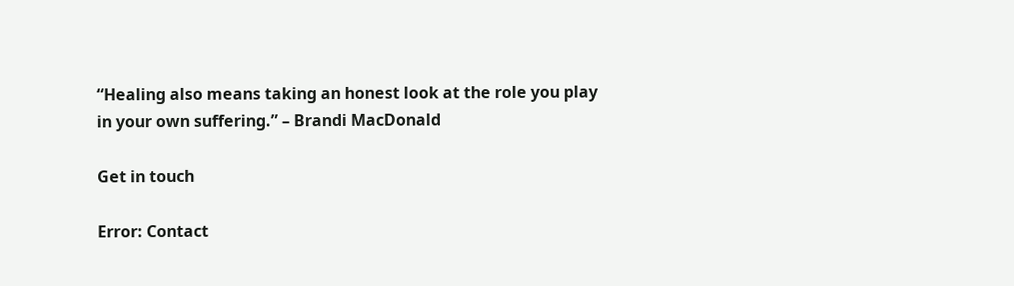“Healing also means taking an honest look at the role you play in your own suffering.” – Brandi MacDonald

Get in touch

Error: Contact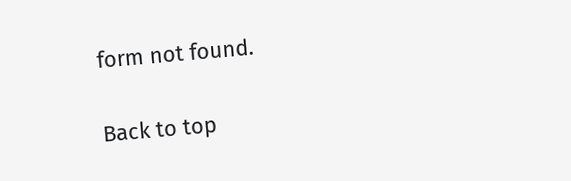form not found.

Back to top